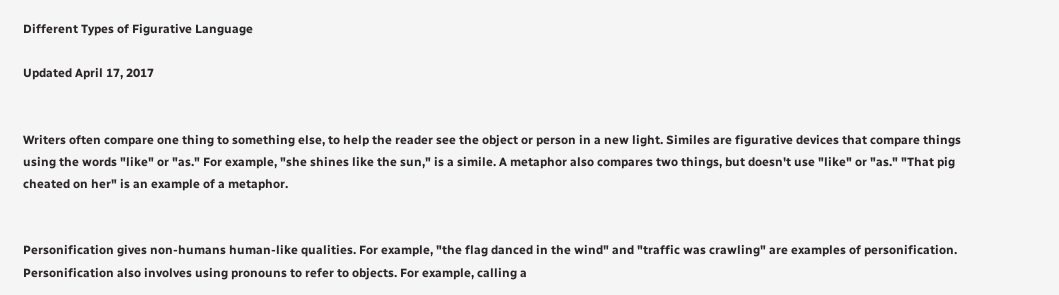Different Types of Figurative Language

Updated April 17, 2017


Writers often compare one thing to something else, to help the reader see the object or person in a new light. Similes are figurative devices that compare things using the words "like" or "as." For example, "she shines like the sun," is a simile. A metaphor also compares two things, but doesn't use "like" or "as." "That pig cheated on her" is an example of a metaphor.


Personification gives non-humans human-like qualities. For example, "the flag danced in the wind" and "traffic was crawling" are examples of personification. Personification also involves using pronouns to refer to objects. For example, calling a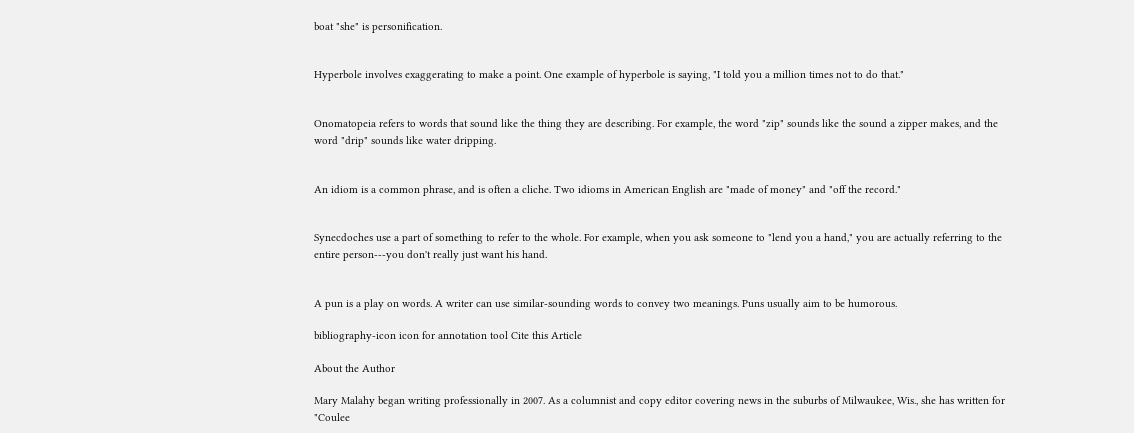boat "she" is personification.


Hyperbole involves exaggerating to make a point. One example of hyperbole is saying, "I told you a million times not to do that."


Onomatopeia refers to words that sound like the thing they are describing. For example, the word "zip" sounds like the sound a zipper makes, and the word "drip" sounds like water dripping.


An idiom is a common phrase, and is often a cliche. Two idioms in American English are "made of money" and "off the record."


Synecdoches use a part of something to refer to the whole. For example, when you ask someone to "lend you a hand," you are actually referring to the entire person---you don't really just want his hand.


A pun is a play on words. A writer can use similar-sounding words to convey two meanings. Puns usually aim to be humorous.

bibliography-icon icon for annotation tool Cite this Article

About the Author

Mary Malahy began writing professionally in 2007. As a columnist and copy editor covering news in the suburbs of Milwaukee, Wis., she has written for "Coulee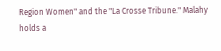Region Women" and the "La Crosse Tribune." Malahy holds a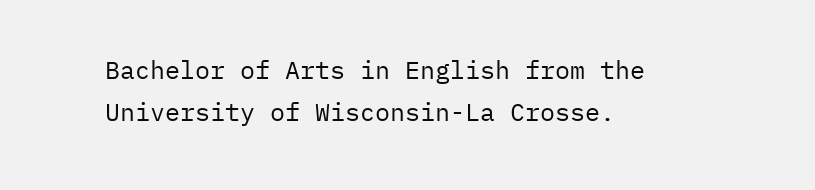Bachelor of Arts in English from the University of Wisconsin-La Crosse.